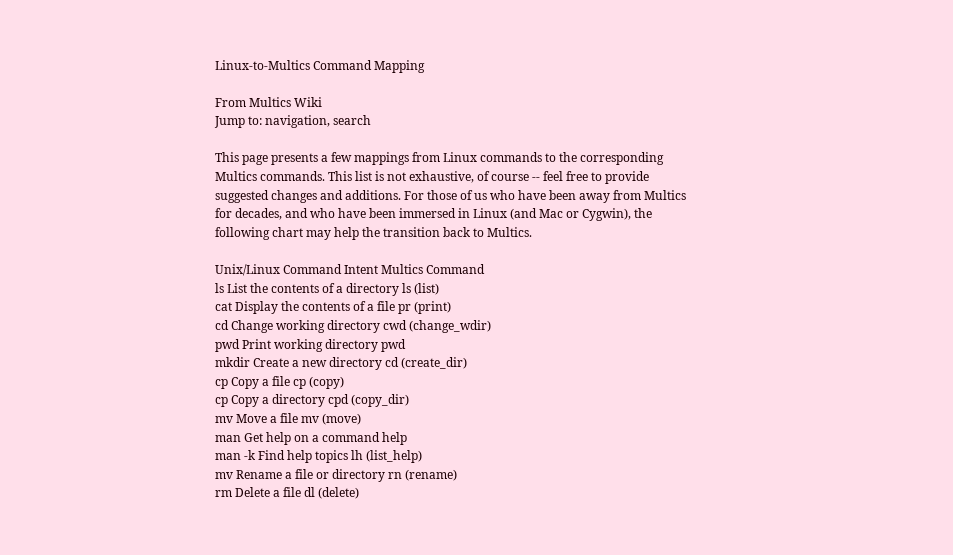Linux-to-Multics Command Mapping

From Multics Wiki
Jump to: navigation, search

This page presents a few mappings from Linux commands to the corresponding Multics commands. This list is not exhaustive, of course -- feel free to provide suggested changes and additions. For those of us who have been away from Multics for decades, and who have been immersed in Linux (and Mac or Cygwin), the following chart may help the transition back to Multics.

Unix/Linux Command Intent Multics Command
ls List the contents of a directory ls (list)
cat Display the contents of a file pr (print)
cd Change working directory cwd (change_wdir)
pwd Print working directory pwd
mkdir Create a new directory cd (create_dir)
cp Copy a file cp (copy)
cp Copy a directory cpd (copy_dir)
mv Move a file mv (move)
man Get help on a command help
man -k Find help topics lh (list_help)
mv Rename a file or directory rn (rename)
rm Delete a file dl (delete)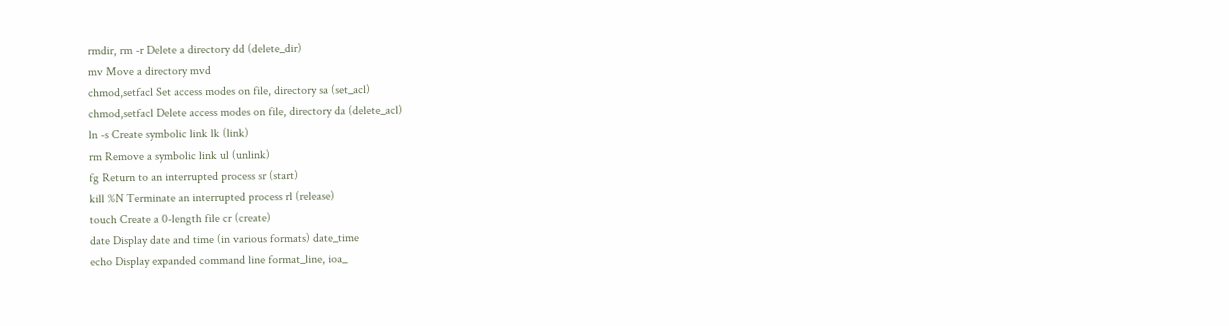rmdir, rm -r Delete a directory dd (delete_dir)
mv Move a directory mvd
chmod,setfacl Set access modes on file, directory sa (set_acl)
chmod,setfacl Delete access modes on file, directory da (delete_acl)
ln -s Create symbolic link lk (link)
rm Remove a symbolic link ul (unlink)
fg Return to an interrupted process sr (start)
kill %N Terminate an interrupted process rl (release)
touch Create a 0-length file cr (create)
date Display date and time (in various formats) date_time
echo Display expanded command line format_line, ioa_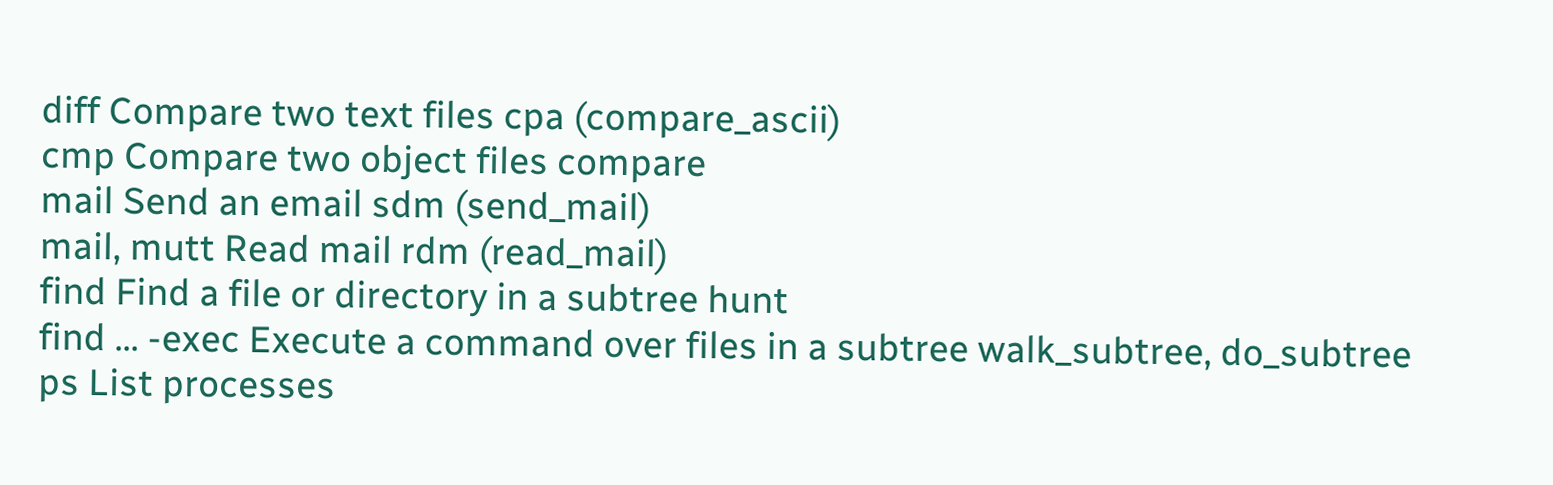diff Compare two text files cpa (compare_ascii)
cmp Compare two object files compare
mail Send an email sdm (send_mail)
mail, mutt Read mail rdm (read_mail)
find Find a file or directory in a subtree hunt
find ... -exec Execute a command over files in a subtree walk_subtree, do_subtree
ps List processes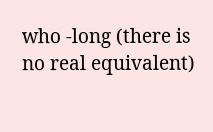who -long (there is no real equivalent)